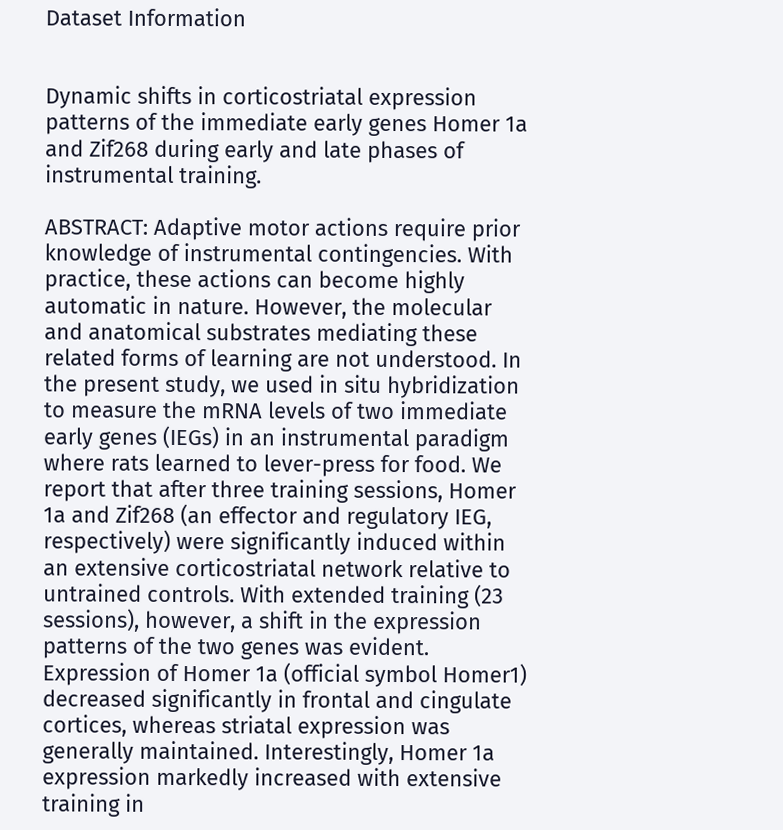Dataset Information


Dynamic shifts in corticostriatal expression patterns of the immediate early genes Homer 1a and Zif268 during early and late phases of instrumental training.

ABSTRACT: Adaptive motor actions require prior knowledge of instrumental contingencies. With practice, these actions can become highly automatic in nature. However, the molecular and anatomical substrates mediating these related forms of learning are not understood. In the present study, we used in situ hybridization to measure the mRNA levels of two immediate early genes (IEGs) in an instrumental paradigm where rats learned to lever-press for food. We report that after three training sessions, Homer 1a and Zif268 (an effector and regulatory IEG, respectively) were significantly induced within an extensive corticostriatal network relative to untrained controls. With extended training (23 sessions), however, a shift in the expression patterns of the two genes was evident. Expression of Homer 1a (official symbol Homer1) decreased significantly in frontal and cingulate cortices, whereas striatal expression was generally maintained. Interestingly, Homer 1a expression markedly increased with extensive training in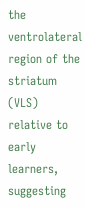the ventrolateral region of the striatum (VLS) relative to early learners, suggesting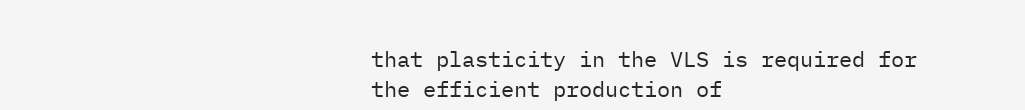that plasticity in the VLS is required for the efficient production of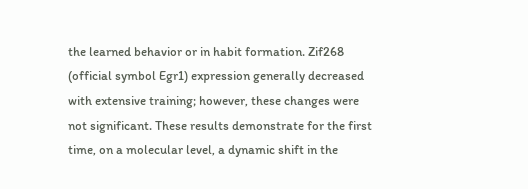the learned behavior or in habit formation. Zif268 (official symbol Egr1) expression generally decreased with extensive training; however, these changes were not significant. These results demonstrate for the first time, on a molecular level, a dynamic shift in the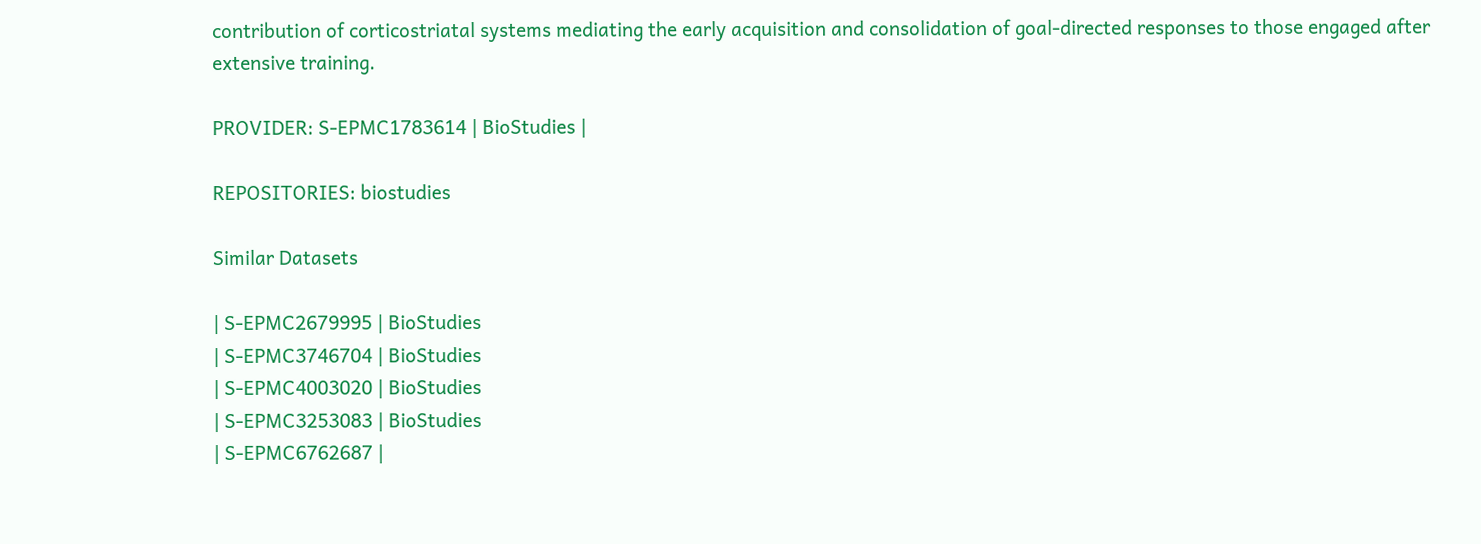contribution of corticostriatal systems mediating the early acquisition and consolidation of goal-directed responses to those engaged after extensive training.

PROVIDER: S-EPMC1783614 | BioStudies |

REPOSITORIES: biostudies

Similar Datasets

| S-EPMC2679995 | BioStudies
| S-EPMC3746704 | BioStudies
| S-EPMC4003020 | BioStudies
| S-EPMC3253083 | BioStudies
| S-EPMC6762687 |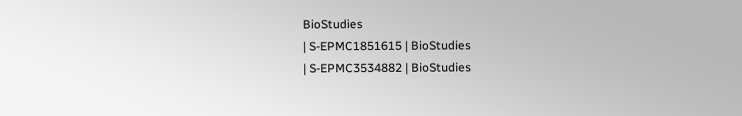BioStudies
| S-EPMC1851615 | BioStudies
| S-EPMC3534882 | BioStudies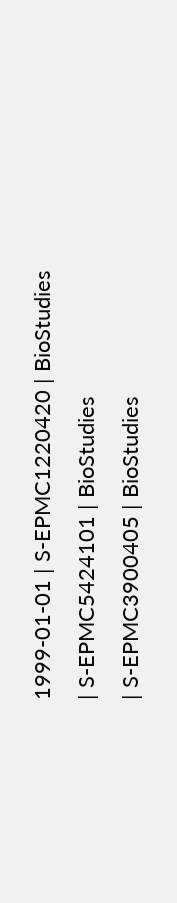1999-01-01 | S-EPMC1220420 | BioStudies
| S-EPMC5424101 | BioStudies
| S-EPMC3900405 | BioStudies